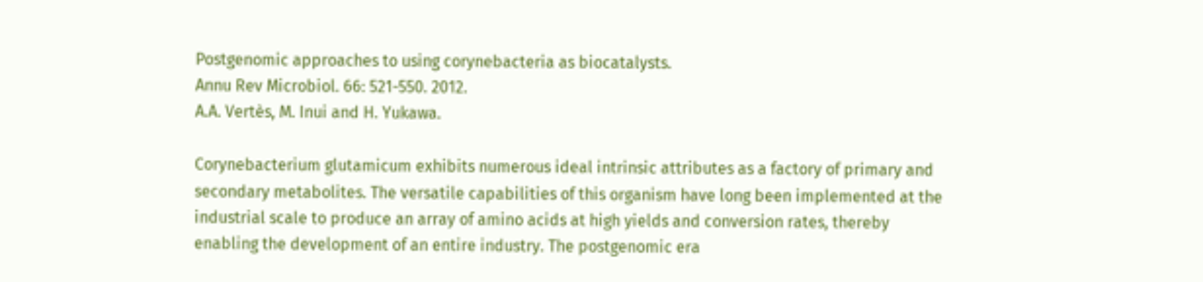Postgenomic approaches to using corynebacteria as biocatalysts.
Annu Rev Microbiol. 66: 521-550. 2012.
A.A. Vertès, M. Inui and H. Yukawa.

Corynebacterium glutamicum exhibits numerous ideal intrinsic attributes as a factory of primary and secondary metabolites. The versatile capabilities of this organism have long been implemented at the industrial scale to produce an array of amino acids at high yields and conversion rates, thereby enabling the development of an entire industry. The postgenomic era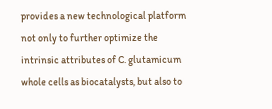provides a new technological platform not only to further optimize the intrinsic attributes of C. glutamicum whole cells as biocatalysts, but also to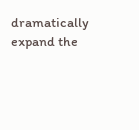dramatically expand the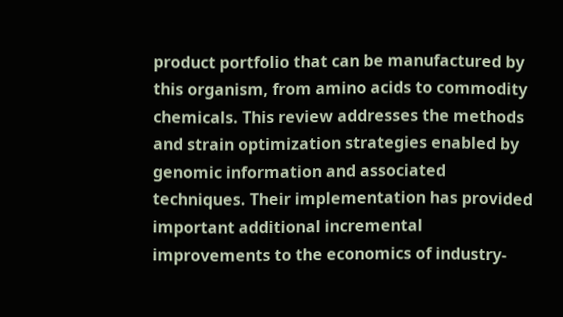product portfolio that can be manufactured by this organism, from amino acids to commodity chemicals. This review addresses the methods and strain optimization strategies enabled by genomic information and associated techniques. Their implementation has provided important additional incremental improvements to the economics of industry-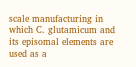scale manufacturing in which C. glutamicum and its episomal elements are used as a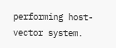performing host-vector system.